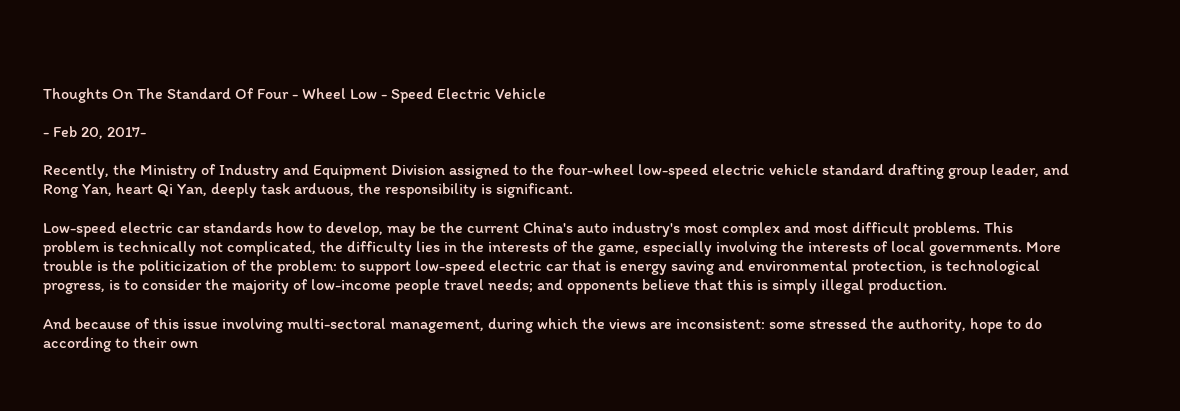Thoughts On The Standard Of Four - Wheel Low - Speed Electric Vehicle

- Feb 20, 2017-

Recently, the Ministry of Industry and Equipment Division assigned to the four-wheel low-speed electric vehicle standard drafting group leader, and Rong Yan, heart Qi Yan, deeply task arduous, the responsibility is significant.

Low-speed electric car standards how to develop, may be the current China's auto industry's most complex and most difficult problems. This problem is technically not complicated, the difficulty lies in the interests of the game, especially involving the interests of local governments. More trouble is the politicization of the problem: to support low-speed electric car that is energy saving and environmental protection, is technological progress, is to consider the majority of low-income people travel needs; and opponents believe that this is simply illegal production.

And because of this issue involving multi-sectoral management, during which the views are inconsistent: some stressed the authority, hope to do according to their own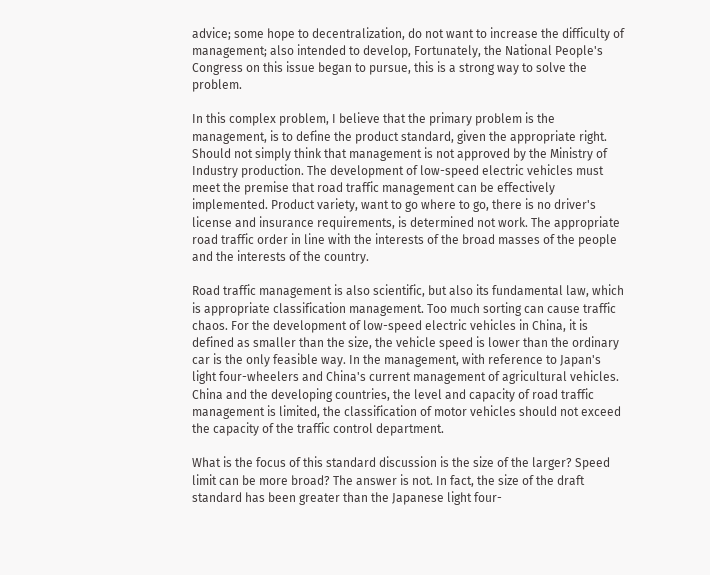advice; some hope to decentralization, do not want to increase the difficulty of management; also intended to develop, Fortunately, the National People's Congress on this issue began to pursue, this is a strong way to solve the problem.

In this complex problem, I believe that the primary problem is the management, is to define the product standard, given the appropriate right. Should not simply think that management is not approved by the Ministry of Industry production. The development of low-speed electric vehicles must meet the premise that road traffic management can be effectively implemented. Product variety, want to go where to go, there is no driver's license and insurance requirements, is determined not work. The appropriate road traffic order in line with the interests of the broad masses of the people and the interests of the country.

Road traffic management is also scientific, but also its fundamental law, which is appropriate classification management. Too much sorting can cause traffic chaos. For the development of low-speed electric vehicles in China, it is defined as smaller than the size, the vehicle speed is lower than the ordinary car is the only feasible way. In the management, with reference to Japan's light four-wheelers and China's current management of agricultural vehicles. China and the developing countries, the level and capacity of road traffic management is limited, the classification of motor vehicles should not exceed the capacity of the traffic control department.

What is the focus of this standard discussion is the size of the larger? Speed limit can be more broad? The answer is not. In fact, the size of the draft standard has been greater than the Japanese light four-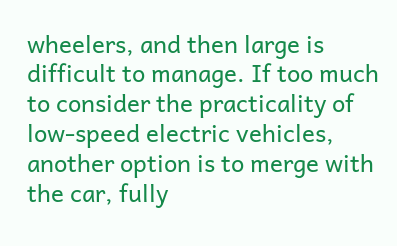wheelers, and then large is difficult to manage. If too much to consider the practicality of low-speed electric vehicles, another option is to merge with the car, fully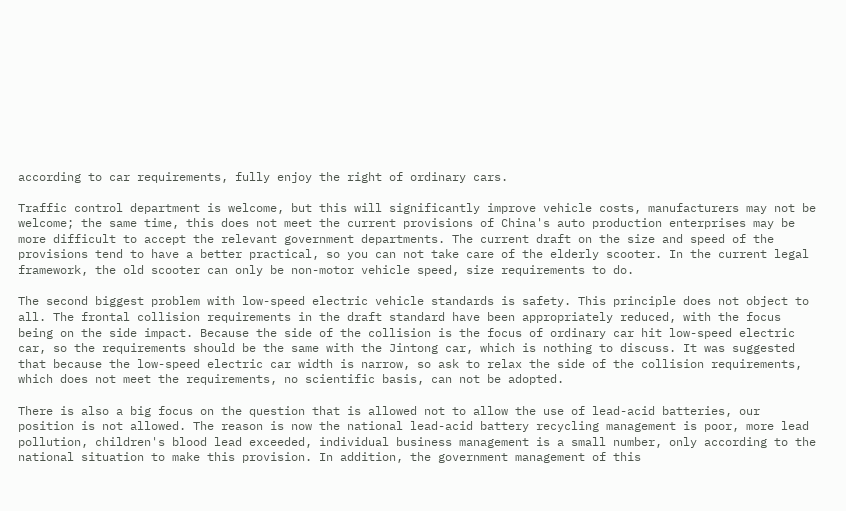according to car requirements, fully enjoy the right of ordinary cars.

Traffic control department is welcome, but this will significantly improve vehicle costs, manufacturers may not be welcome; the same time, this does not meet the current provisions of China's auto production enterprises may be more difficult to accept the relevant government departments. The current draft on the size and speed of the provisions tend to have a better practical, so you can not take care of the elderly scooter. In the current legal framework, the old scooter can only be non-motor vehicle speed, size requirements to do.

The second biggest problem with low-speed electric vehicle standards is safety. This principle does not object to all. The frontal collision requirements in the draft standard have been appropriately reduced, with the focus being on the side impact. Because the side of the collision is the focus of ordinary car hit low-speed electric car, so the requirements should be the same with the Jintong car, which is nothing to discuss. It was suggested that because the low-speed electric car width is narrow, so ask to relax the side of the collision requirements, which does not meet the requirements, no scientific basis, can not be adopted.

There is also a big focus on the question that is allowed not to allow the use of lead-acid batteries, our position is not allowed. The reason is now the national lead-acid battery recycling management is poor, more lead pollution, children's blood lead exceeded, individual business management is a small number, only according to the national situation to make this provision. In addition, the government management of this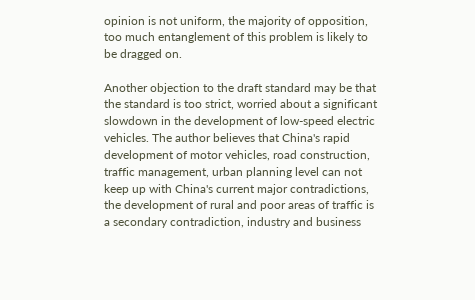opinion is not uniform, the majority of opposition, too much entanglement of this problem is likely to be dragged on.

Another objection to the draft standard may be that the standard is too strict, worried about a significant slowdown in the development of low-speed electric vehicles. The author believes that China's rapid development of motor vehicles, road construction, traffic management, urban planning level can not keep up with China's current major contradictions, the development of rural and poor areas of traffic is a secondary contradiction, industry and business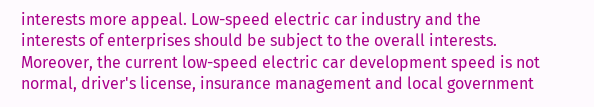interests more appeal. Low-speed electric car industry and the interests of enterprises should be subject to the overall interests. Moreover, the current low-speed electric car development speed is not normal, driver's license, insurance management and local government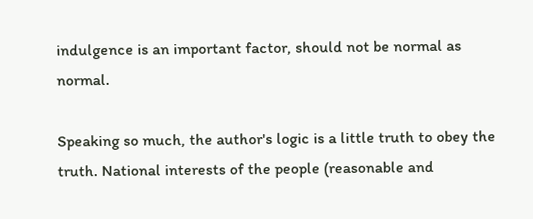indulgence is an important factor, should not be normal as normal.

Speaking so much, the author's logic is a little truth to obey the truth. National interests of the people (reasonable and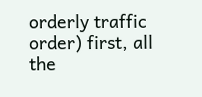orderly traffic order) first, all the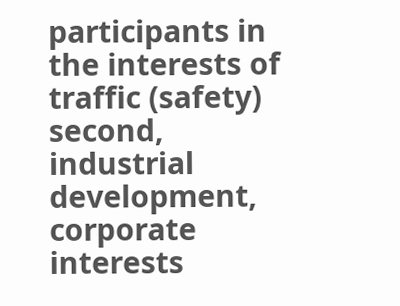participants in the interests of traffic (safety) second, industrial development, corporate interests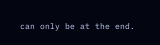can only be at the end.